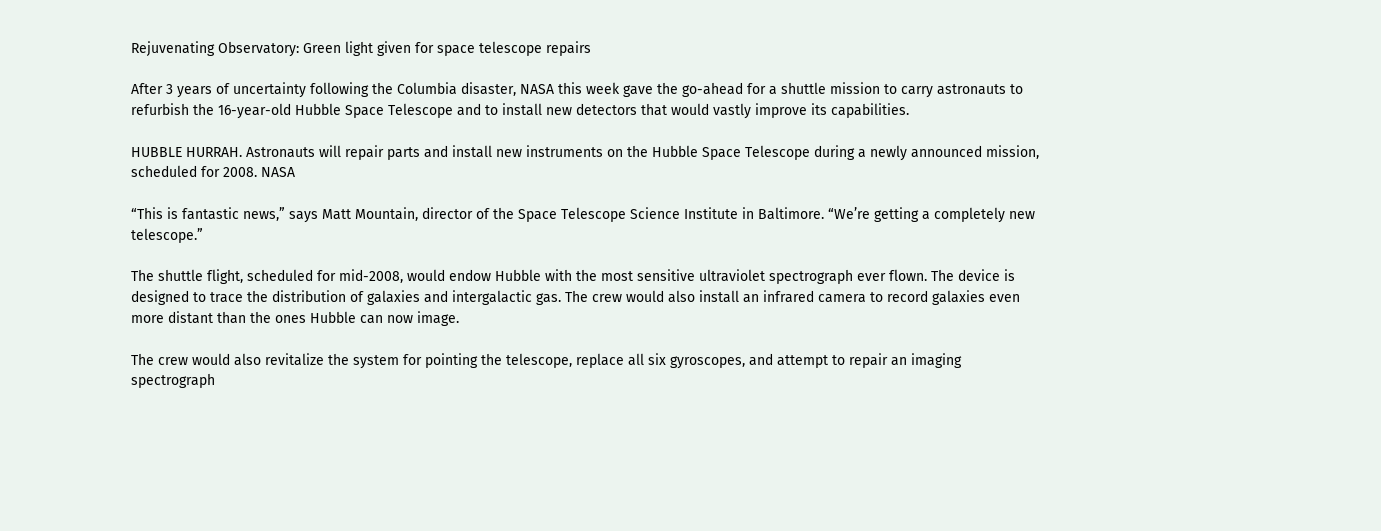Rejuvenating Observatory: Green light given for space telescope repairs

After 3 years of uncertainty following the Columbia disaster, NASA this week gave the go-ahead for a shuttle mission to carry astronauts to refurbish the 16-year-old Hubble Space Telescope and to install new detectors that would vastly improve its capabilities.

HUBBLE HURRAH. Astronauts will repair parts and install new instruments on the Hubble Space Telescope during a newly announced mission, scheduled for 2008. NASA

“This is fantastic news,” says Matt Mountain, director of the Space Telescope Science Institute in Baltimore. “We’re getting a completely new telescope.”

The shuttle flight, scheduled for mid-2008, would endow Hubble with the most sensitive ultraviolet spectrograph ever flown. The device is designed to trace the distribution of galaxies and intergalactic gas. The crew would also install an infrared camera to record galaxies even more distant than the ones Hubble can now image.

The crew would also revitalize the system for pointing the telescope, replace all six gyroscopes, and attempt to repair an imaging spectrograph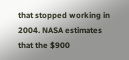that stopped working in 2004. NASA estimates that the $900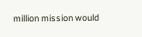million mission would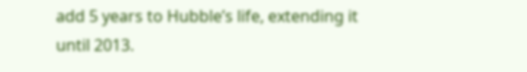add 5 years to Hubble’s life, extending it until 2013.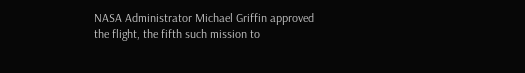NASA Administrator Michael Griffin approved the flight, the fifth such mission to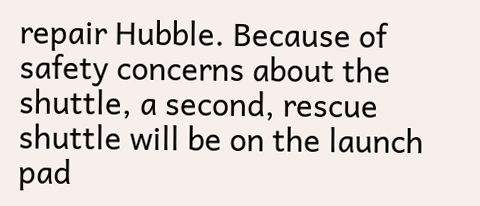repair Hubble. Because of safety concerns about the shuttle, a second, rescue shuttle will be on the launch pad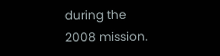during the 2008 mission.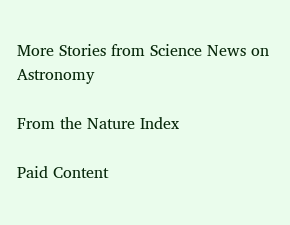More Stories from Science News on Astronomy

From the Nature Index

Paid Content